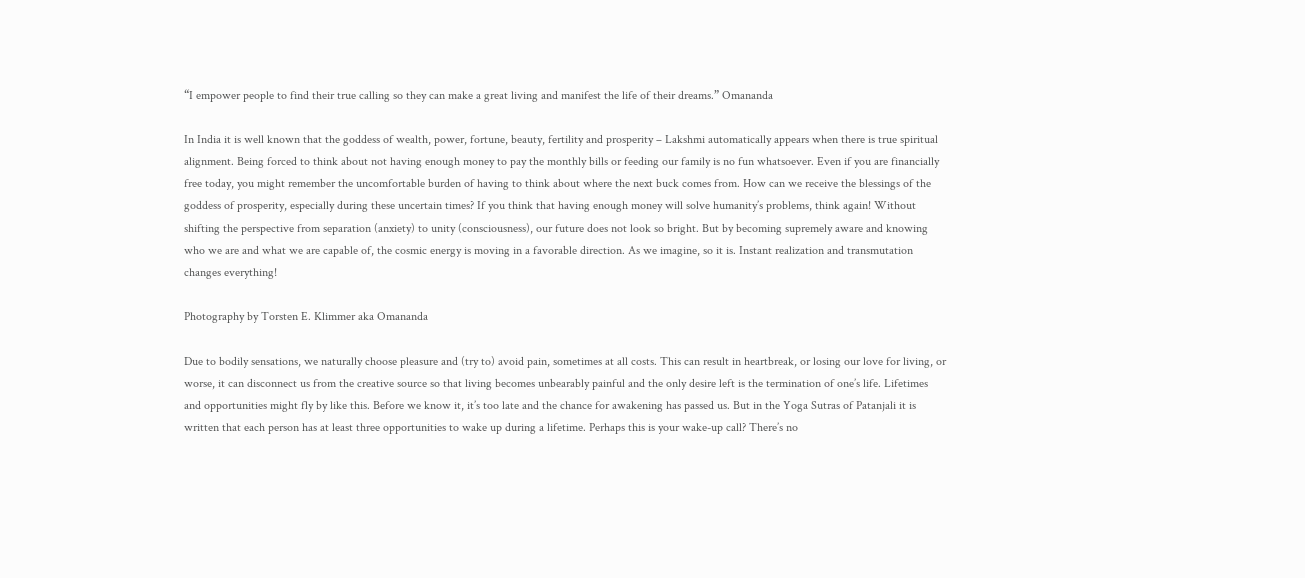“I empower people to find their true calling so they can make a great living and manifest the life of their dreams.” Omananda

In India it is well known that the goddess of wealth, power, fortune, beauty, fertility and prosperity – Lakshmi automatically appears when there is true spiritual alignment. Being forced to think about not having enough money to pay the monthly bills or feeding our family is no fun whatsoever. Even if you are financially free today, you might remember the uncomfortable burden of having to think about where the next buck comes from. How can we receive the blessings of the goddess of prosperity, especially during these uncertain times? If you think that having enough money will solve humanity’s problems, think again! Without shifting the perspective from separation (anxiety) to unity (consciousness), our future does not look so bright. But by becoming supremely aware and knowing who we are and what we are capable of, the cosmic energy is moving in a favorable direction. As we imagine, so it is. Instant realization and transmutation changes everything!

Photography by Torsten E. Klimmer aka Omananda

Due to bodily sensations, we naturally choose pleasure and (try to) avoid pain, sometimes at all costs. This can result in heartbreak, or losing our love for living, or worse, it can disconnect us from the creative source so that living becomes unbearably painful and the only desire left is the termination of one’s life. Lifetimes and opportunities might fly by like this. Before we know it, it’s too late and the chance for awakening has passed us. But in the Yoga Sutras of Patanjali it is written that each person has at least three opportunities to wake up during a lifetime. Perhaps this is your wake-up call? There’s no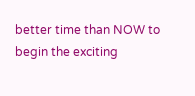better time than NOW to begin the exciting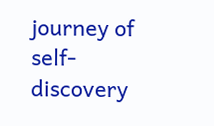journey of self-discovery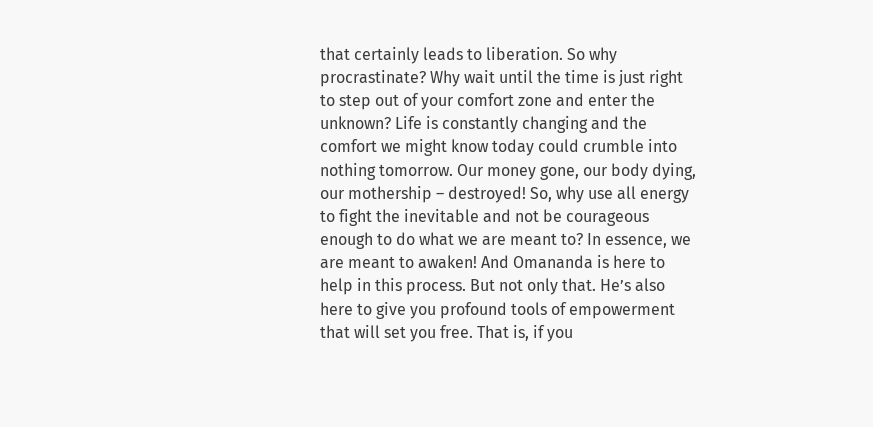that certainly leads to liberation. So why procrastinate? Why wait until the time is just right to step out of your comfort zone and enter the unknown? Life is constantly changing and the comfort we might know today could crumble into nothing tomorrow. Our money gone, our body dying, our mothership – destroyed! So, why use all energy to fight the inevitable and not be courageous enough to do what we are meant to? In essence, we are meant to awaken! And Omananda is here to help in this process. But not only that. He’s also here to give you profound tools of empowerment that will set you free. That is, if you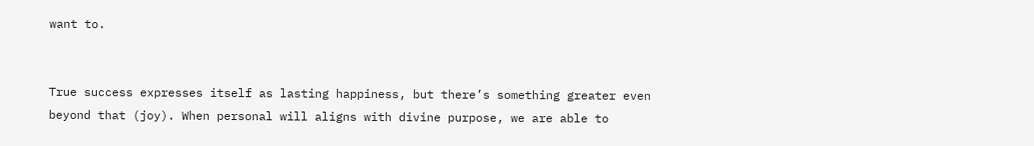want to.


True success expresses itself as lasting happiness, but there’s something greater even beyond that (joy). When personal will aligns with divine purpose, we are able to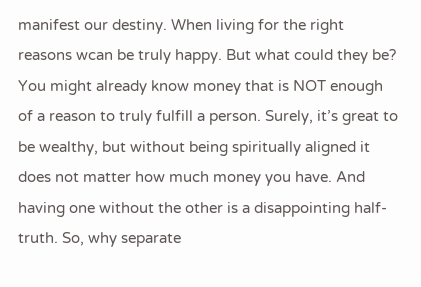manifest our destiny. When living for the right reasons wcan be truly happy. But what could they be? You might already know money that is NOT enough of a reason to truly fulfill a person. Surely, it’s great to be wealthy, but without being spiritually aligned it does not matter how much money you have. And having one without the other is a disappointing half-truth. So, why separate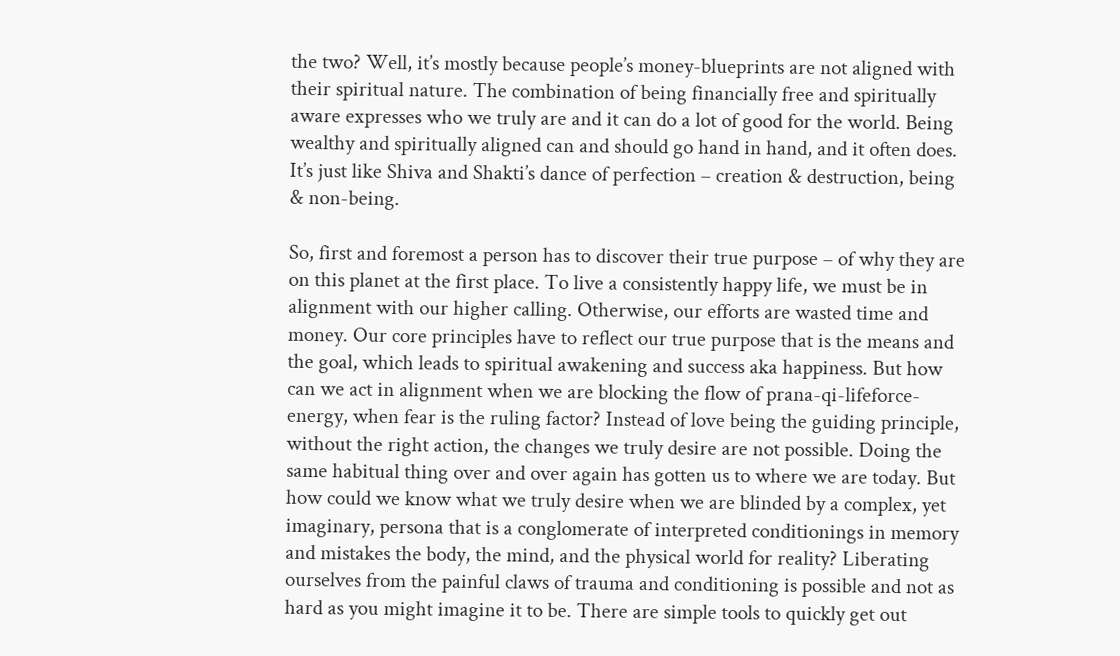the two? Well, it’s mostly because people’s money-blueprints are not aligned with their spiritual nature. The combination of being financially free and spiritually aware expresses who we truly are and it can do a lot of good for the world. Being wealthy and spiritually aligned can and should go hand in hand, and it often does. It’s just like Shiva and Shakti’s dance of perfection – creation & destruction, being & non-being.

So, first and foremost a person has to discover their true purpose – of why they are on this planet at the first place. To live a consistently happy life, we must be in alignment with our higher calling. Otherwise, our efforts are wasted time and money. Our core principles have to reflect our true purpose that is the means and the goal, which leads to spiritual awakening and success aka happiness. But how can we act in alignment when we are blocking the flow of prana-qi-lifeforce-energy, when fear is the ruling factor? Instead of love being the guiding principle, without the right action, the changes we truly desire are not possible. Doing the same habitual thing over and over again has gotten us to where we are today. But how could we know what we truly desire when we are blinded by a complex, yet imaginary, persona that is a conglomerate of interpreted conditionings in memory and mistakes the body, the mind, and the physical world for reality? Liberating ourselves from the painful claws of trauma and conditioning is possible and not as hard as you might imagine it to be. There are simple tools to quickly get out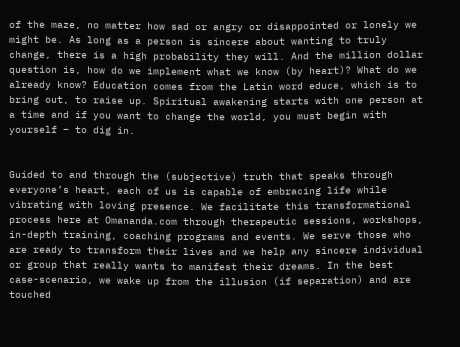of the maze, no matter how sad or angry or disappointed or lonely we might be. As long as a person is sincere about wanting to truly change, there is a high probability they will. And the million dollar question is, how do we implement what we know (by heart)? What do we already know? Education comes from the Latin word educe, which is to bring out, to raise up. Spiritual awakening starts with one person at a time and if you want to change the world, you must begin with yourself – to dig in.


Guided to and through the (subjective) truth that speaks through everyone’s heart, each of us is capable of embracing life while vibrating with loving presence. We facilitate this transformational process here at Omananda.com through therapeutic sessions, workshops, in-depth training, coaching programs and events. We serve those who are ready to transform their lives and we help any sincere individual or group that really wants to manifest their dreams. In the best case-scenario, we wake up from the illusion (if separation) and are touched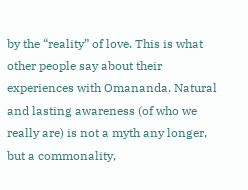by the “reality” of love. This is what other people say about their experiences with Omananda. Natural and lasting awareness (of who we really are) is not a myth any longer, but a commonality,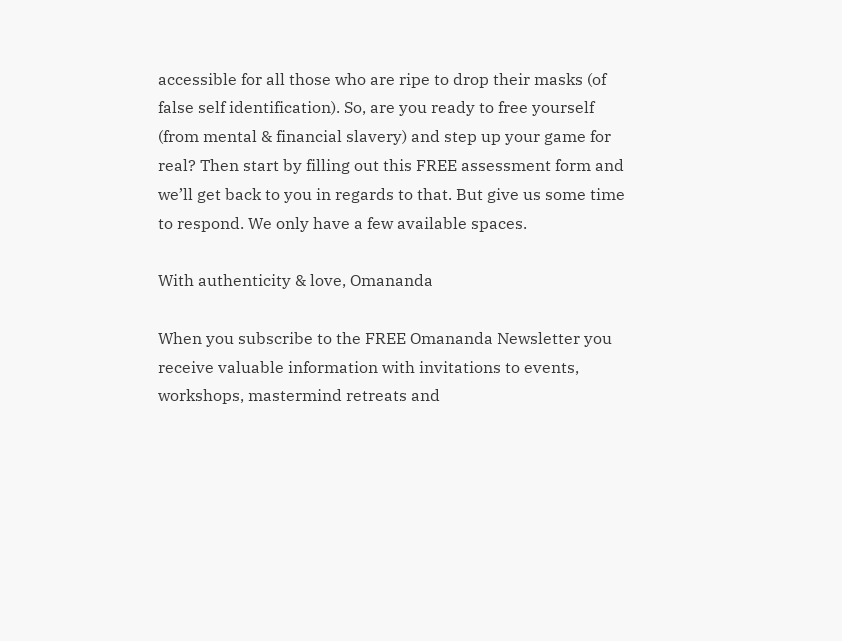accessible for all those who are ripe to drop their masks (of false self identification). So, are you ready to free yourself (from mental & financial slavery) and step up your game for real? Then start by filling out this FREE assessment form and we’ll get back to you in regards to that. But give us some time to respond. We only have a few available spaces.

With authenticity & love, Omananda

When you subscribe to the FREE Omananda Newsletter you receive valuable information with invitations to events, workshops, mastermind retreats and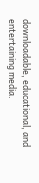downloadable, educational, and entertaining media.